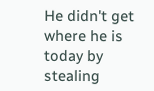He didn't get where he is today by stealing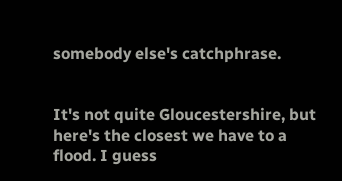somebody else's catchphrase.


It's not quite Gloucestershire, but here's the closest we have to a flood. I guess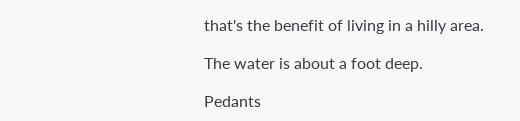that's the benefit of living in a hilly area.

The water is about a foot deep.

Pedants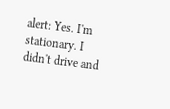alert: Yes. I'm stationary. I didn't drive and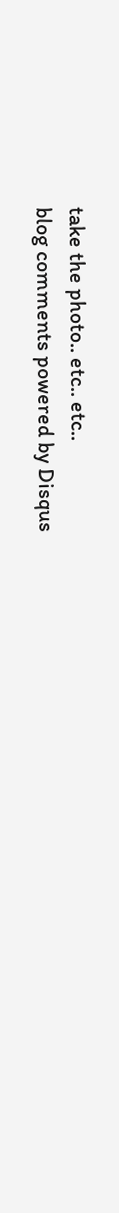take the photo.. etc.. etc..
blog comments powered by Disqus